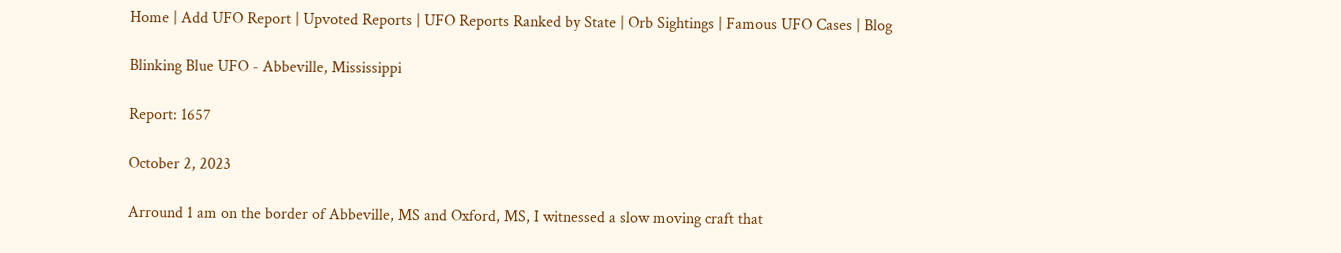Home | Add UFO Report | Upvoted Reports | UFO Reports Ranked by State | Orb Sightings | Famous UFO Cases | Blog

Blinking Blue UFO - Abbeville, Mississippi

Report: 1657

October 2, 2023

Arround 1 am on the border of Abbeville, MS and Oxford, MS, I witnessed a slow moving craft that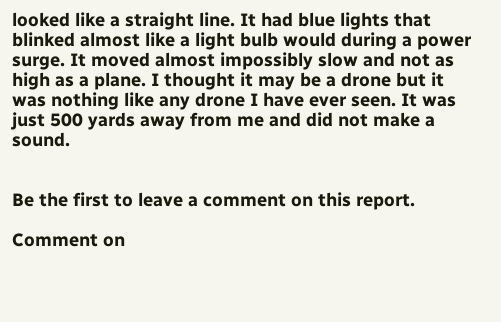looked like a straight line. It had blue lights that blinked almost like a light bulb would during a power surge. It moved almost impossibly slow and not as high as a plane. I thought it may be a drone but it was nothing like any drone I have ever seen. It was just 500 yards away from me and did not make a sound.


Be the first to leave a comment on this report.

Comment on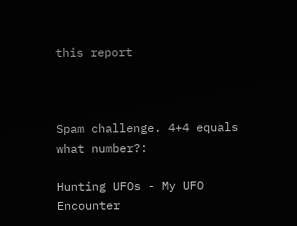this report



Spam challenge. 4+4 equals what number?:

Hunting UFOs - My UFO Encounter